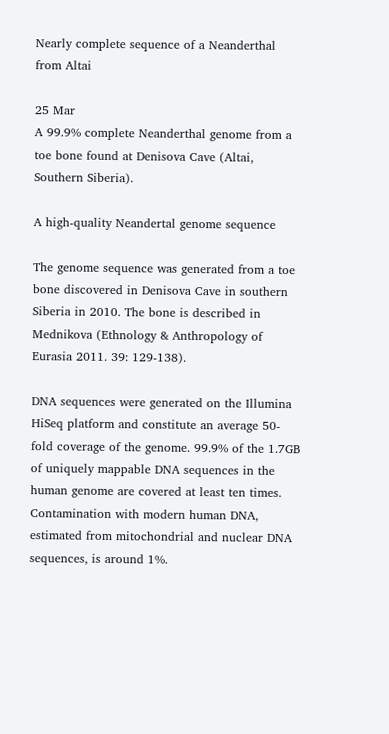Nearly complete sequence of a Neanderthal from Altai

25 Mar
A 99.9% complete Neanderthal genome from a toe bone found at Denisova Cave (Altai, Southern Siberia).

A high-quality Neandertal genome sequence

The genome sequence was generated from a toe bone discovered in Denisova Cave in southern Siberia in 2010. The bone is described in Mednikova (Ethnology & Anthropology of Eurasia 2011. 39: 129-138).

DNA sequences were generated on the Illumina HiSeq platform and constitute an average 50-fold coverage of the genome. 99.9% of the 1.7GB of uniquely mappable DNA sequences in the human genome are covered at least ten times.
Contamination with modern human DNA, estimated from mitochondrial and nuclear DNA sequences, is around 1%.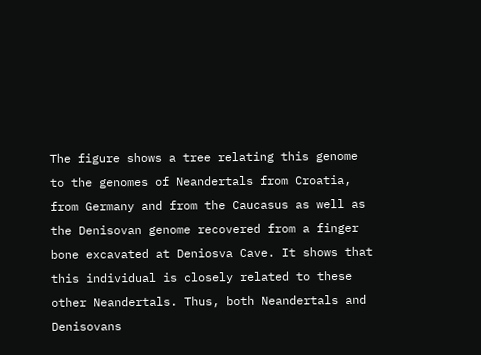The figure shows a tree relating this genome to the genomes of Neandertals from Croatia, from Germany and from the Caucasus as well as the Denisovan genome recovered from a finger bone excavated at Deniosva Cave. It shows that this individual is closely related to these other Neandertals. Thus, both Neandertals and Denisovans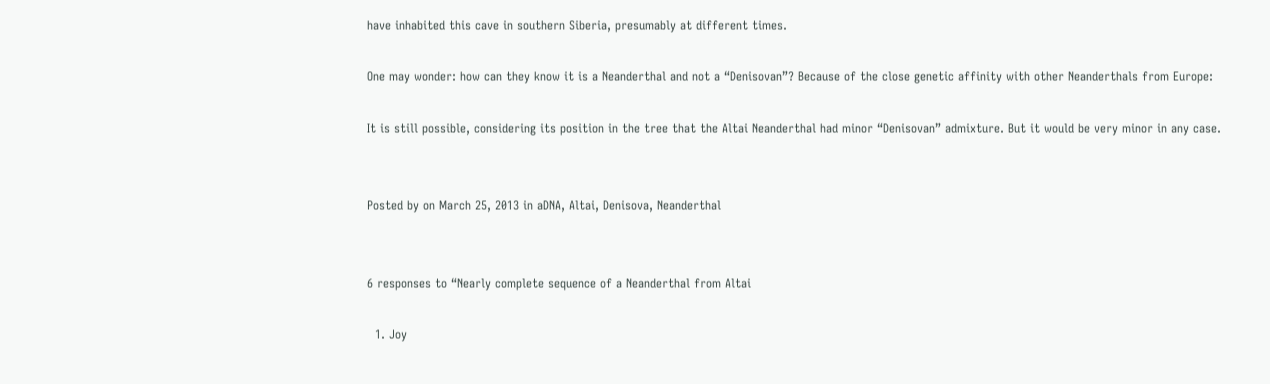have inhabited this cave in southern Siberia, presumably at different times.

One may wonder: how can they know it is a Neanderthal and not a “Denisovan”? Because of the close genetic affinity with other Neanderthals from Europe:

It is still possible, considering its position in the tree that the Altai Neanderthal had minor “Denisovan” admixture. But it would be very minor in any case.


Posted by on March 25, 2013 in aDNA, Altai, Denisova, Neanderthal


6 responses to “Nearly complete sequence of a Neanderthal from Altai

  1. Joy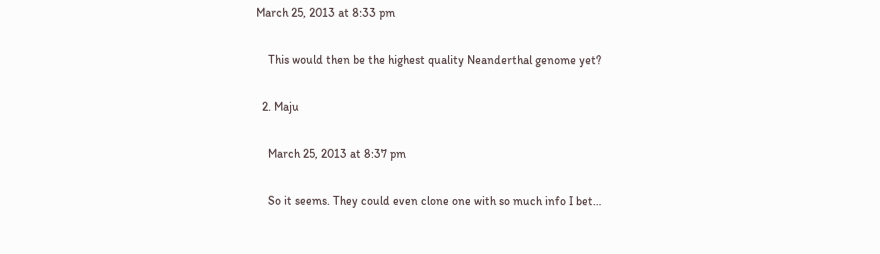March 25, 2013 at 8:33 pm

    This would then be the highest quality Neanderthal genome yet?

  2. Maju

    March 25, 2013 at 8:37 pm

    So it seems. They could even clone one with so much info I bet…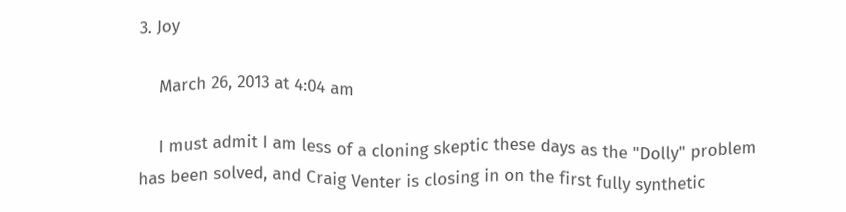3. Joy

    March 26, 2013 at 4:04 am

    I must admit I am less of a cloning skeptic these days as the "Dolly" problem has been solved, and Craig Venter is closing in on the first fully synthetic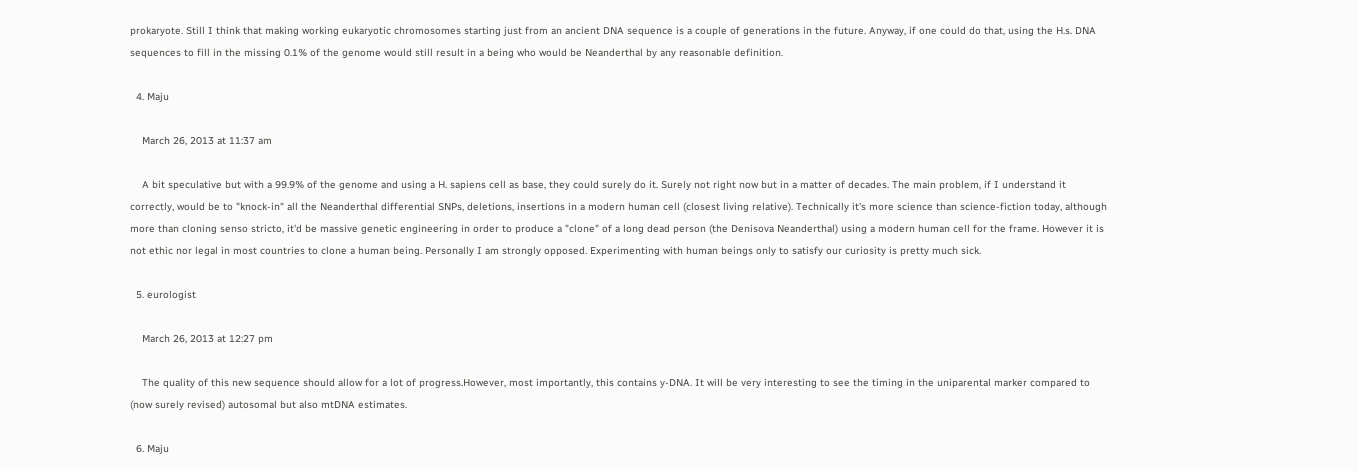prokaryote. Still I think that making working eukaryotic chromosomes starting just from an ancient DNA sequence is a couple of generations in the future. Anyway, if one could do that, using the H.s. DNA sequences to fill in the missing 0.1% of the genome would still result in a being who would be Neanderthal by any reasonable definition.

  4. Maju

    March 26, 2013 at 11:37 am

    A bit speculative but with a 99.9% of the genome and using a H. sapiens cell as base, they could surely do it. Surely not right now but in a matter of decades. The main problem, if I understand it correctly, would be to "knock-in" all the Neanderthal differential SNPs, deletions, insertions in a modern human cell (closest living relative). Technically it's more science than science-fiction today, although more than cloning senso stricto, it'd be massive genetic engineering in order to produce a "clone" of a long dead person (the Denisova Neanderthal) using a modern human cell for the frame. However it is not ethic nor legal in most countries to clone a human being. Personally I am strongly opposed. Experimenting with human beings only to satisfy our curiosity is pretty much sick.

  5. eurologist

    March 26, 2013 at 12:27 pm

    The quality of this new sequence should allow for a lot of progress.However, most importantly, this contains y-DNA. It will be very interesting to see the timing in the uniparental marker compared to (now surely revised) autosomal but also mtDNA estimates.

  6. Maju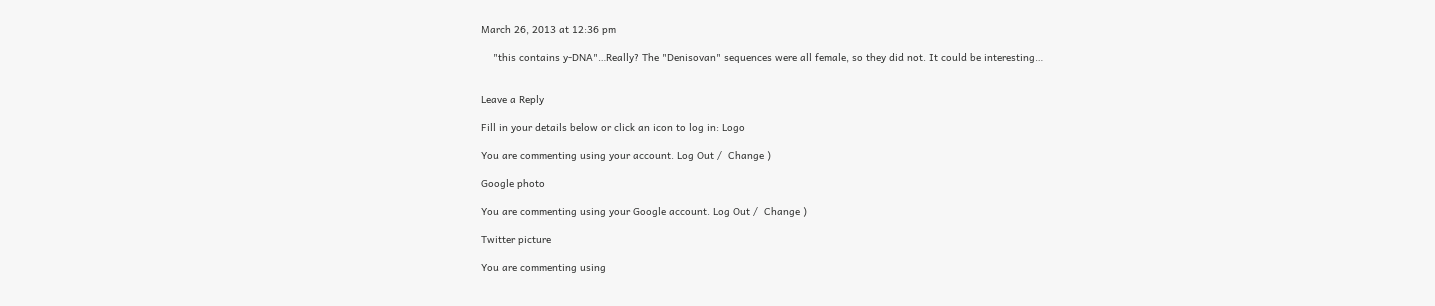March 26, 2013 at 12:36 pm

    "this contains y-DNA"…Really? The "Denisovan" sequences were all female, so they did not. It could be interesting…


Leave a Reply

Fill in your details below or click an icon to log in: Logo

You are commenting using your account. Log Out /  Change )

Google photo

You are commenting using your Google account. Log Out /  Change )

Twitter picture

You are commenting using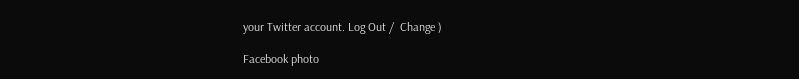your Twitter account. Log Out /  Change )

Facebook photo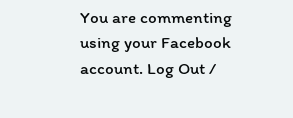You are commenting using your Facebook account. Log Out /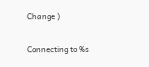Change )

Connecting to %s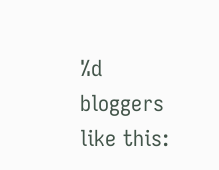%d bloggers like this: